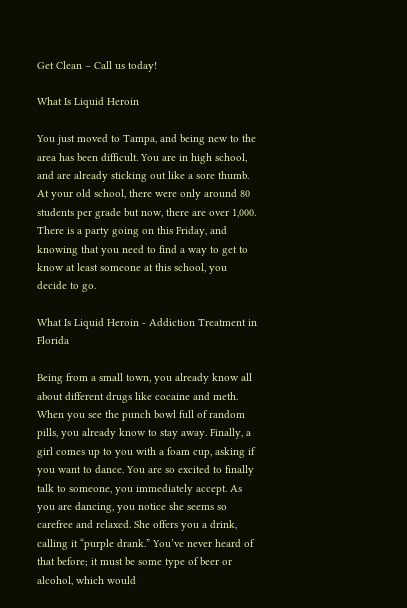Get Clean – Call us today!

What Is Liquid Heroin

You just moved to Tampa, and being new to the area has been difficult. You are in high school, and are already sticking out like a sore thumb. At your old school, there were only around 80 students per grade but now, there are over 1,000. There is a party going on this Friday, and knowing that you need to find a way to get to know at least someone at this school, you decide to go.

What Is Liquid Heroin - Addiction Treatment in Florida

Being from a small town, you already know all about different drugs like cocaine and meth. When you see the punch bowl full of random pills, you already know to stay away. Finally, a girl comes up to you with a foam cup, asking if you want to dance. You are so excited to finally talk to someone, you immediately accept. As you are dancing, you notice she seems so carefree and relaxed. She offers you a drink, calling it “purple drank.” You’ve never heard of that before; it must be some type of beer or alcohol, which would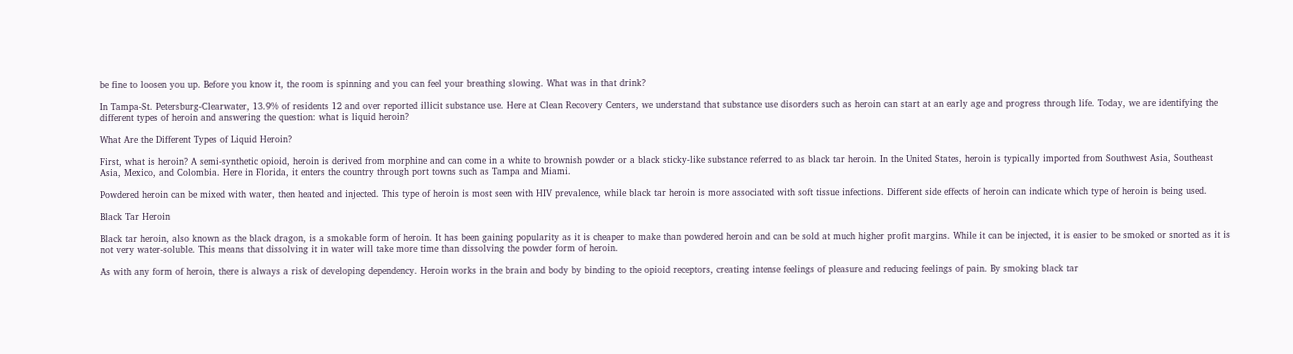be fine to loosen you up. Before you know it, the room is spinning and you can feel your breathing slowing. What was in that drink?

In Tampa-St. Petersburg-Clearwater, 13.9% of residents 12 and over reported illicit substance use. Here at Clean Recovery Centers, we understand that substance use disorders such as heroin can start at an early age and progress through life. Today, we are identifying the different types of heroin and answering the question: what is liquid heroin?

What Are the Different Types of Liquid Heroin?

First, what is heroin? A semi-synthetic opioid, heroin is derived from morphine and can come in a white to brownish powder or a black sticky-like substance referred to as black tar heroin. In the United States, heroin is typically imported from Southwest Asia, Southeast Asia, Mexico, and Colombia. Here in Florida, it enters the country through port towns such as Tampa and Miami.

Powdered heroin can be mixed with water, then heated and injected. This type of heroin is most seen with HIV prevalence, while black tar heroin is more associated with soft tissue infections. Different side effects of heroin can indicate which type of heroin is being used.

Black Tar Heroin

Black tar heroin, also known as the black dragon, is a smokable form of heroin. It has been gaining popularity as it is cheaper to make than powdered heroin and can be sold at much higher profit margins. While it can be injected, it is easier to be smoked or snorted as it is not very water-soluble. This means that dissolving it in water will take more time than dissolving the powder form of heroin.

As with any form of heroin, there is always a risk of developing dependency. Heroin works in the brain and body by binding to the opioid receptors, creating intense feelings of pleasure and reducing feelings of pain. By smoking black tar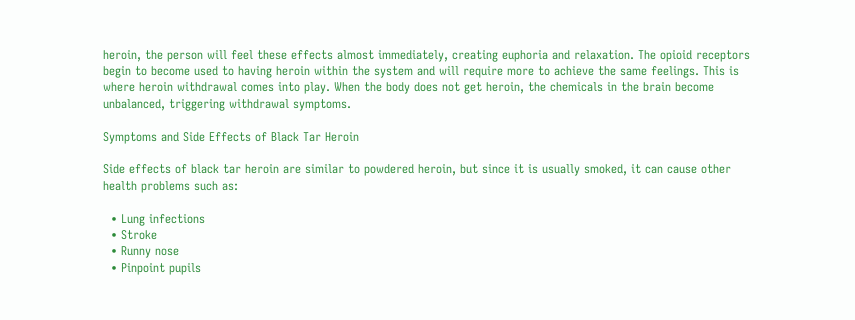heroin, the person will feel these effects almost immediately, creating euphoria and relaxation. The opioid receptors begin to become used to having heroin within the system and will require more to achieve the same feelings. This is where heroin withdrawal comes into play. When the body does not get heroin, the chemicals in the brain become unbalanced, triggering withdrawal symptoms.

Symptoms and Side Effects of Black Tar Heroin

Side effects of black tar heroin are similar to powdered heroin, but since it is usually smoked, it can cause other health problems such as:

  • Lung infections
  • Stroke
  • Runny nose
  • Pinpoint pupils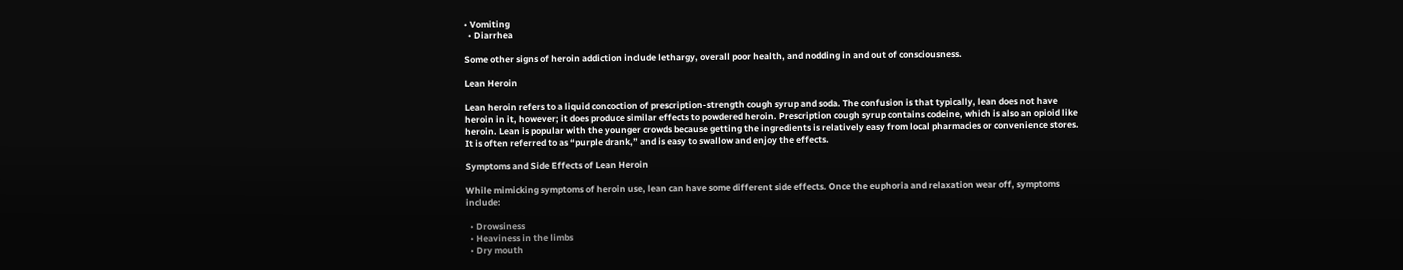• Vomiting
  • Diarrhea

Some other signs of heroin addiction include lethargy, overall poor health, and nodding in and out of consciousness.

Lean Heroin

Lean heroin refers to a liquid concoction of prescription-strength cough syrup and soda. The confusion is that typically, lean does not have heroin in it, however; it does produce similar effects to powdered heroin. Prescription cough syrup contains codeine, which is also an opioid like heroin. Lean is popular with the younger crowds because getting the ingredients is relatively easy from local pharmacies or convenience stores. It is often referred to as “purple drank,” and is easy to swallow and enjoy the effects.

Symptoms and Side Effects of Lean Heroin

While mimicking symptoms of heroin use, lean can have some different side effects. Once the euphoria and relaxation wear off, symptoms include:

  • Drowsiness
  • Heaviness in the limbs
  • Dry mouth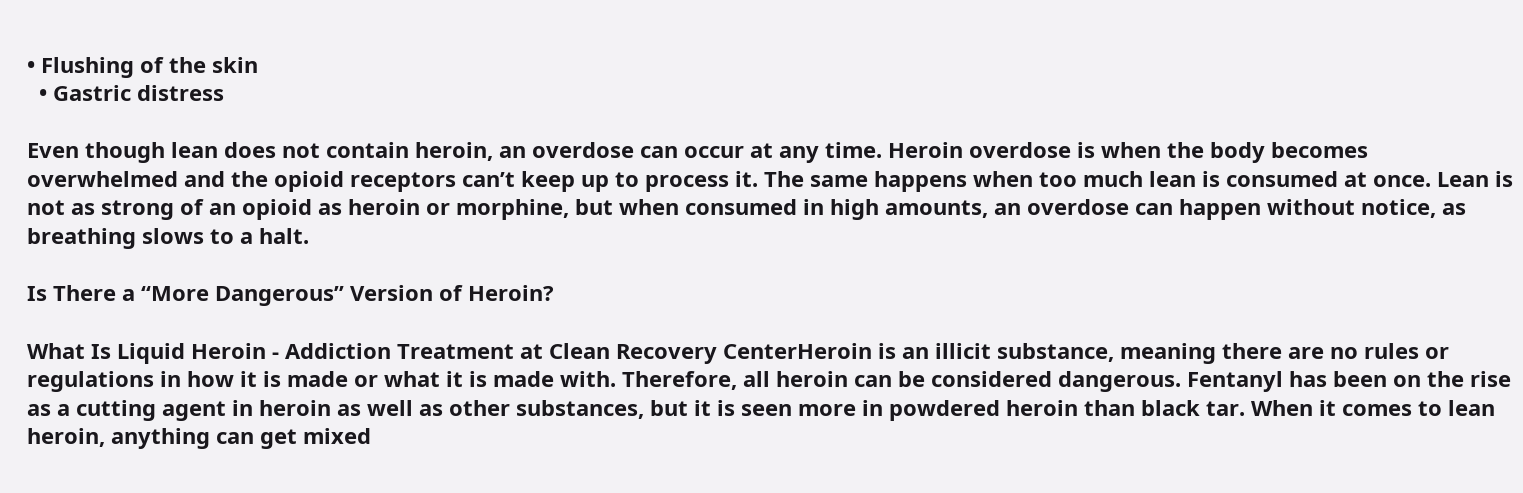• Flushing of the skin
  • Gastric distress

Even though lean does not contain heroin, an overdose can occur at any time. Heroin overdose is when the body becomes overwhelmed and the opioid receptors can’t keep up to process it. The same happens when too much lean is consumed at once. Lean is not as strong of an opioid as heroin or morphine, but when consumed in high amounts, an overdose can happen without notice, as breathing slows to a halt.

Is There a “More Dangerous” Version of Heroin?

What Is Liquid Heroin - Addiction Treatment at Clean Recovery CenterHeroin is an illicit substance, meaning there are no rules or regulations in how it is made or what it is made with. Therefore, all heroin can be considered dangerous. Fentanyl has been on the rise as a cutting agent in heroin as well as other substances, but it is seen more in powdered heroin than black tar. When it comes to lean heroin, anything can get mixed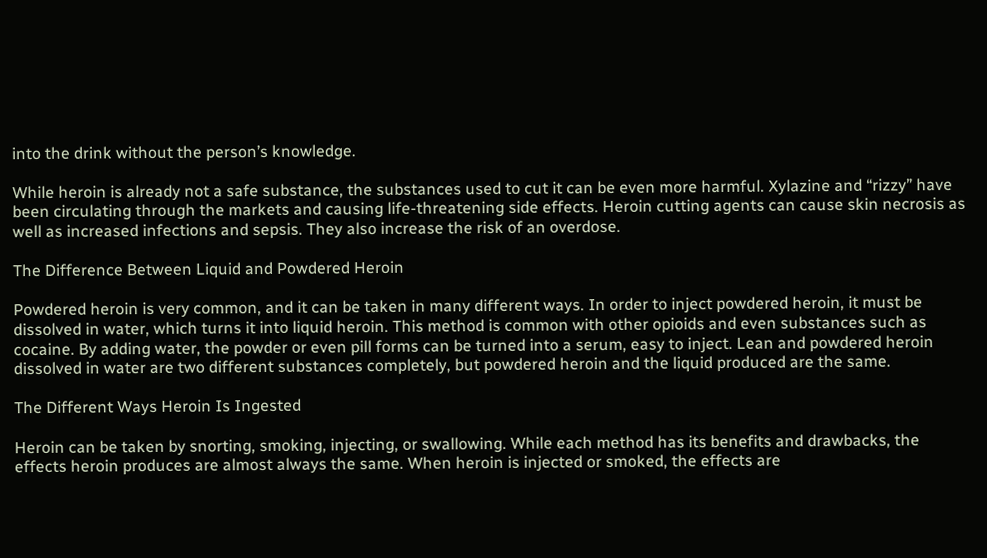into the drink without the person’s knowledge.

While heroin is already not a safe substance, the substances used to cut it can be even more harmful. Xylazine and “rizzy” have been circulating through the markets and causing life-threatening side effects. Heroin cutting agents can cause skin necrosis as well as increased infections and sepsis. They also increase the risk of an overdose.

The Difference Between Liquid and Powdered Heroin

Powdered heroin is very common, and it can be taken in many different ways. In order to inject powdered heroin, it must be dissolved in water, which turns it into liquid heroin. This method is common with other opioids and even substances such as cocaine. By adding water, the powder or even pill forms can be turned into a serum, easy to inject. Lean and powdered heroin dissolved in water are two different substances completely, but powdered heroin and the liquid produced are the same.

The Different Ways Heroin Is Ingested

Heroin can be taken by snorting, smoking, injecting, or swallowing. While each method has its benefits and drawbacks, the effects heroin produces are almost always the same. When heroin is injected or smoked, the effects are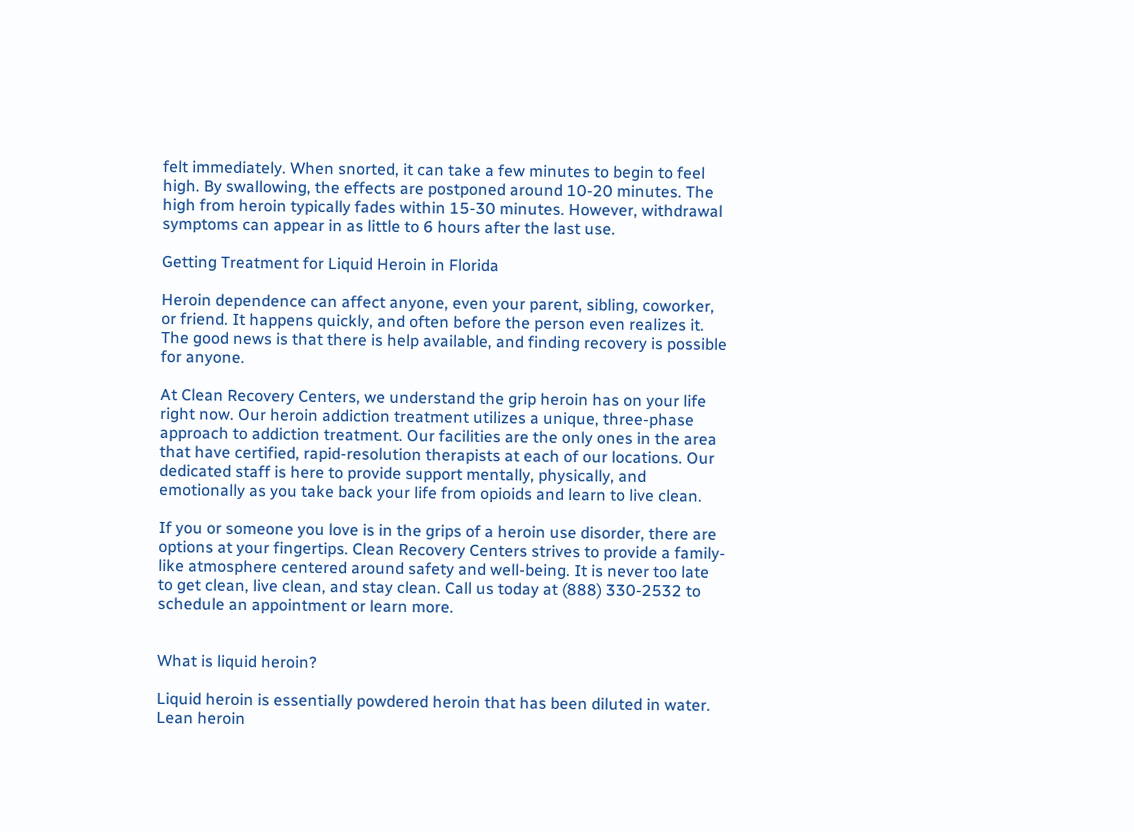felt immediately. When snorted, it can take a few minutes to begin to feel high. By swallowing, the effects are postponed around 10-20 minutes. The high from heroin typically fades within 15-30 minutes. However, withdrawal symptoms can appear in as little to 6 hours after the last use.

Getting Treatment for Liquid Heroin in Florida

Heroin dependence can affect anyone, even your parent, sibling, coworker, or friend. It happens quickly, and often before the person even realizes it. The good news is that there is help available, and finding recovery is possible for anyone.

At Clean Recovery Centers, we understand the grip heroin has on your life right now. Our heroin addiction treatment utilizes a unique, three-phase approach to addiction treatment. Our facilities are the only ones in the area that have certified, rapid-resolution therapists at each of our locations. Our dedicated staff is here to provide support mentally, physically, and emotionally as you take back your life from opioids and learn to live clean.

If you or someone you love is in the grips of a heroin use disorder, there are options at your fingertips. Clean Recovery Centers strives to provide a family-like atmosphere centered around safety and well-being. It is never too late to get clean, live clean, and stay clean. Call us today at (888) 330-2532 to schedule an appointment or learn more.


What is liquid heroin?

Liquid heroin is essentially powdered heroin that has been diluted in water. Lean heroin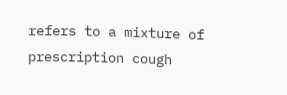refers to a mixture of prescription cough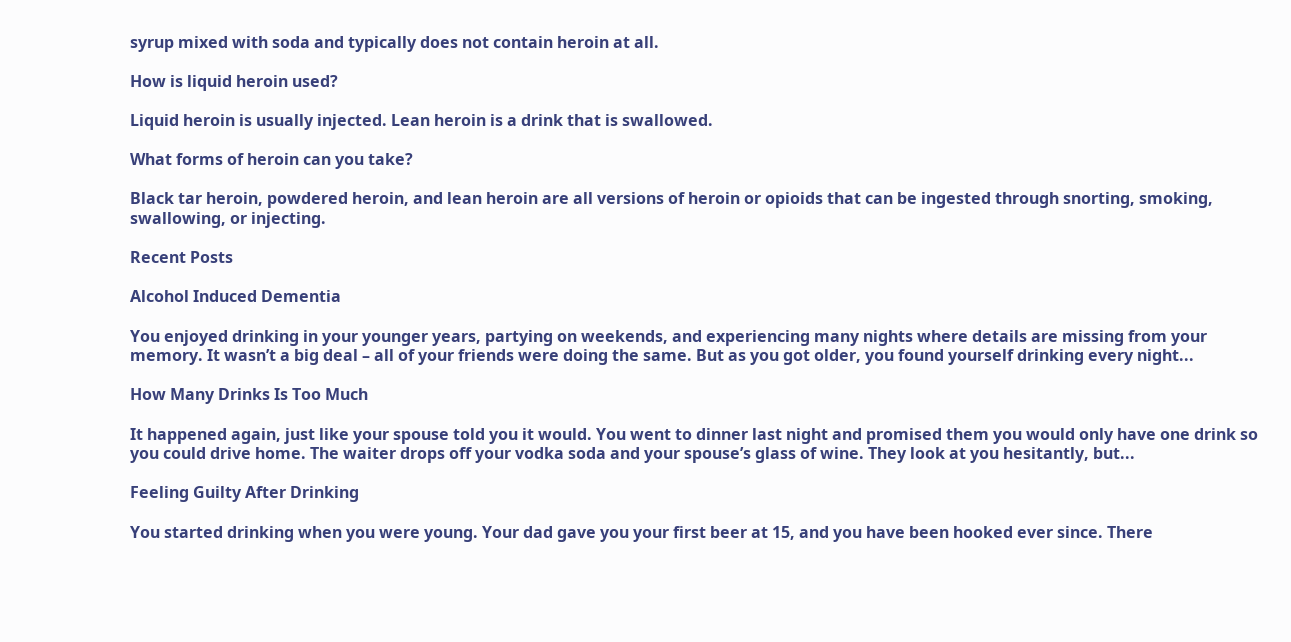syrup mixed with soda and typically does not contain heroin at all.

How is liquid heroin used?

Liquid heroin is usually injected. Lean heroin is a drink that is swallowed.

What forms of heroin can you take?

Black tar heroin, powdered heroin, and lean heroin are all versions of heroin or opioids that can be ingested through snorting, smoking, swallowing, or injecting.

Recent Posts

Alcohol Induced Dementia

You enjoyed drinking in your younger years, partying on weekends, and experiencing many nights where details are missing from your memory. It wasn’t a big deal – all of your friends were doing the same. But as you got older, you found yourself drinking every night...

How Many Drinks Is Too Much

It happened again, just like your spouse told you it would. You went to dinner last night and promised them you would only have one drink so you could drive home. The waiter drops off your vodka soda and your spouse’s glass of wine. They look at you hesitantly, but...

Feeling Guilty After Drinking

You started drinking when you were young. Your dad gave you your first beer at 15, and you have been hooked ever since. There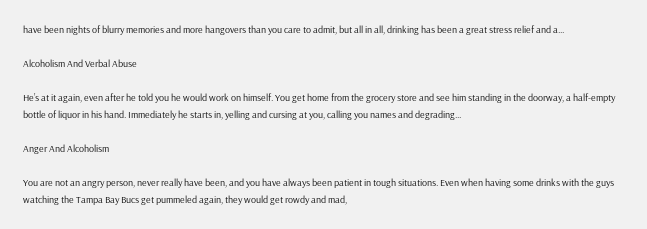have been nights of blurry memories and more hangovers than you care to admit, but all in all, drinking has been a great stress relief and a...

Alcoholism And Verbal Abuse

He’s at it again, even after he told you he would work on himself. You get home from the grocery store and see him standing in the doorway, a half-empty bottle of liquor in his hand. Immediately he starts in, yelling and cursing at you, calling you names and degrading...

Anger And Alcoholism

You are not an angry person, never really have been, and you have always been patient in tough situations. Even when having some drinks with the guys watching the Tampa Bay Bucs get pummeled again, they would get rowdy and mad,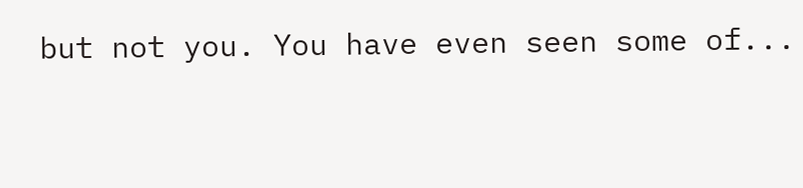but not you. You have even seen some of...